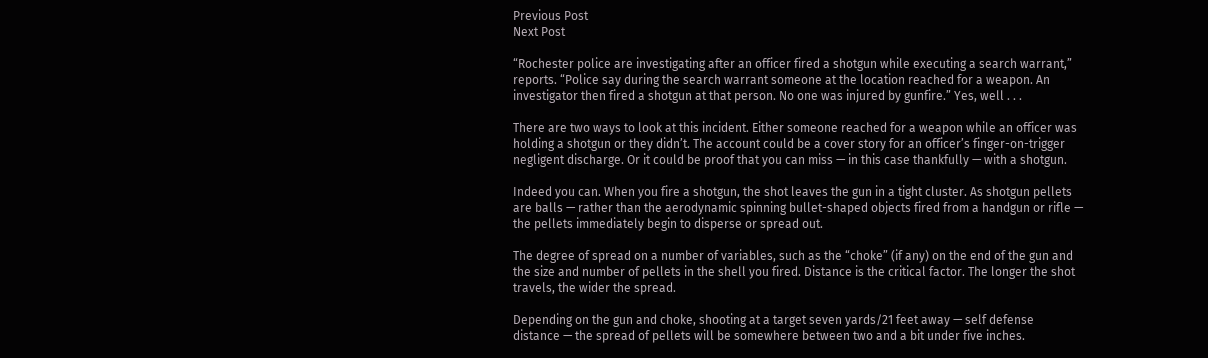Previous Post
Next Post

“Rochester police are investigating after an officer fired a shotgun while executing a search warrant,” reports. “Police say during the search warrant someone at the location reached for a weapon. An investigator then fired a shotgun at that person. No one was injured by gunfire.” Yes, well . . .

There are two ways to look at this incident. Either someone reached for a weapon while an officer was holding a shotgun or they didn’t. The account could be a cover story for an officer’s finger-on-trigger negligent discharge. Or it could be proof that you can miss — in this case thankfully — with a shotgun.

Indeed you can. When you fire a shotgun, the shot leaves the gun in a tight cluster. As shotgun pellets are balls — rather than the aerodynamic spinning bullet-shaped objects fired from a handgun or rifle — the pellets immediately begin to disperse or spread out.

The degree of spread on a number of variables, such as the “choke” (if any) on the end of the gun and the size and number of pellets in the shell you fired. Distance is the critical factor. The longer the shot travels, the wider the spread.

Depending on the gun and choke, shooting at a target seven yards/21 feet away — self defense distance — the spread of pellets will be somewhere between two and a bit under five inches.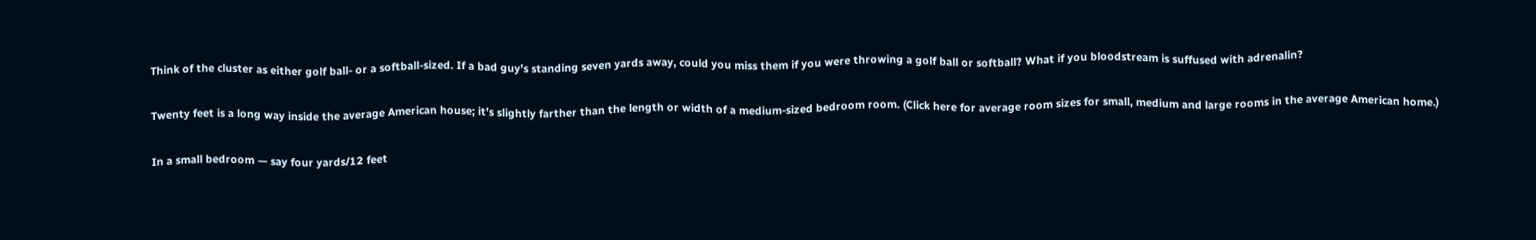Think of the cluster as either golf ball- or a softball-sized. If a bad guy’s standing seven yards away, could you miss them if you were throwing a golf ball or softball? What if you bloodstream is suffused with adrenalin?

Twenty feet is a long way inside the average American house; it’s slightly farther than the length or width of a medium-sized bedroom room. (Click here for average room sizes for small, medium and large rooms in the average American home.)

In a small bedroom — say four yards/12 feet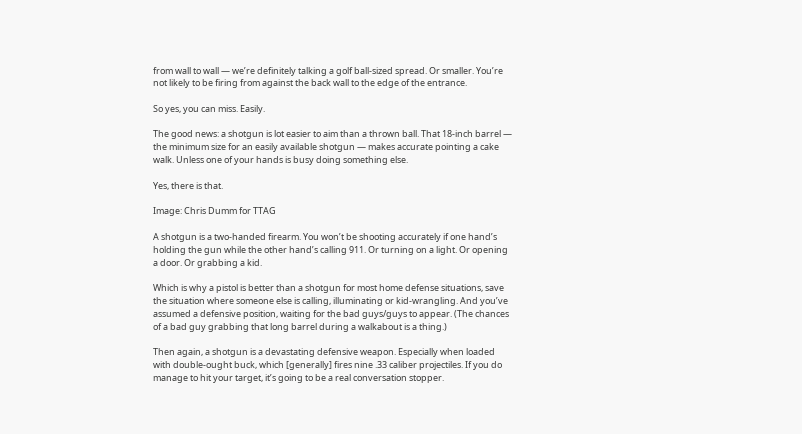from wall to wall — we’re definitely talking a golf ball-sized spread. Or smaller. You’re not likely to be firing from against the back wall to the edge of the entrance.

So yes, you can miss. Easily.

The good news: a shotgun is lot easier to aim than a thrown ball. That 18-inch barrel — the minimum size for an easily available shotgun — makes accurate pointing a cake walk. Unless one of your hands is busy doing something else.

Yes, there is that.

Image: Chris Dumm for TTAG

A shotgun is a two-handed firearm. You won’t be shooting accurately if one hand’s holding the gun while the other hand’s calling 911. Or turning on a light. Or opening a door. Or grabbing a kid.

Which is why a pistol is better than a shotgun for most home defense situations, save the situation where someone else is calling, illuminating or kid-wrangling. And you’ve assumed a defensive position, waiting for the bad guys/guys to appear. (The chances of a bad guy grabbing that long barrel during a walkabout is a thing.)

Then again, a shotgun is a devastating defensive weapon. Especially when loaded with double-ought buck, which [generally] fires nine .33 caliber projectiles. If you do manage to hit your target, it’s going to be a real conversation stopper.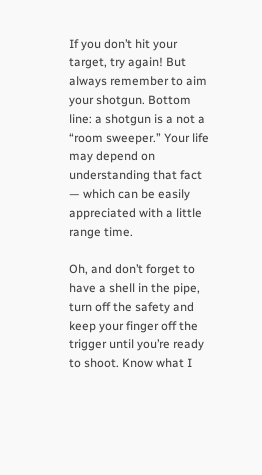If you don’t hit your target, try again! But always remember to aim your shotgun. Bottom line: a shotgun is a not a “room sweeper.” Your life may depend on understanding that fact — which can be easily appreciated with a little range time.

Oh, and don’t forget to have a shell in the pipe, turn off the safety and keep your finger off the trigger until you’re ready to shoot. Know what I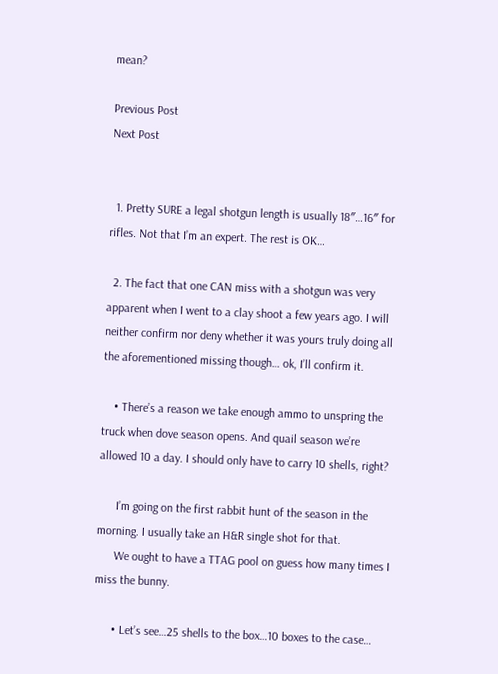mean?

Previous Post
Next Post


  1. Pretty SURE a legal shotgun length is usually 18″…16″ for rifles. Not that I’m an expert. The rest is OK…

  2. The fact that one CAN miss with a shotgun was very apparent when I went to a clay shoot a few years ago. I will neither confirm nor deny whether it was yours truly doing all the aforementioned missing though… ok, I’ll confirm it.

    • There’s a reason we take enough ammo to unspring the truck when dove season opens. And quail season we’re allowed 10 a day. I should only have to carry 10 shells, right?

      I’m going on the first rabbit hunt of the season in the morning. I usually take an H&R single shot for that.
      We ought to have a TTAG pool on guess how many times I miss the bunny.

      • Let’s see…25 shells to the box…10 boxes to the case…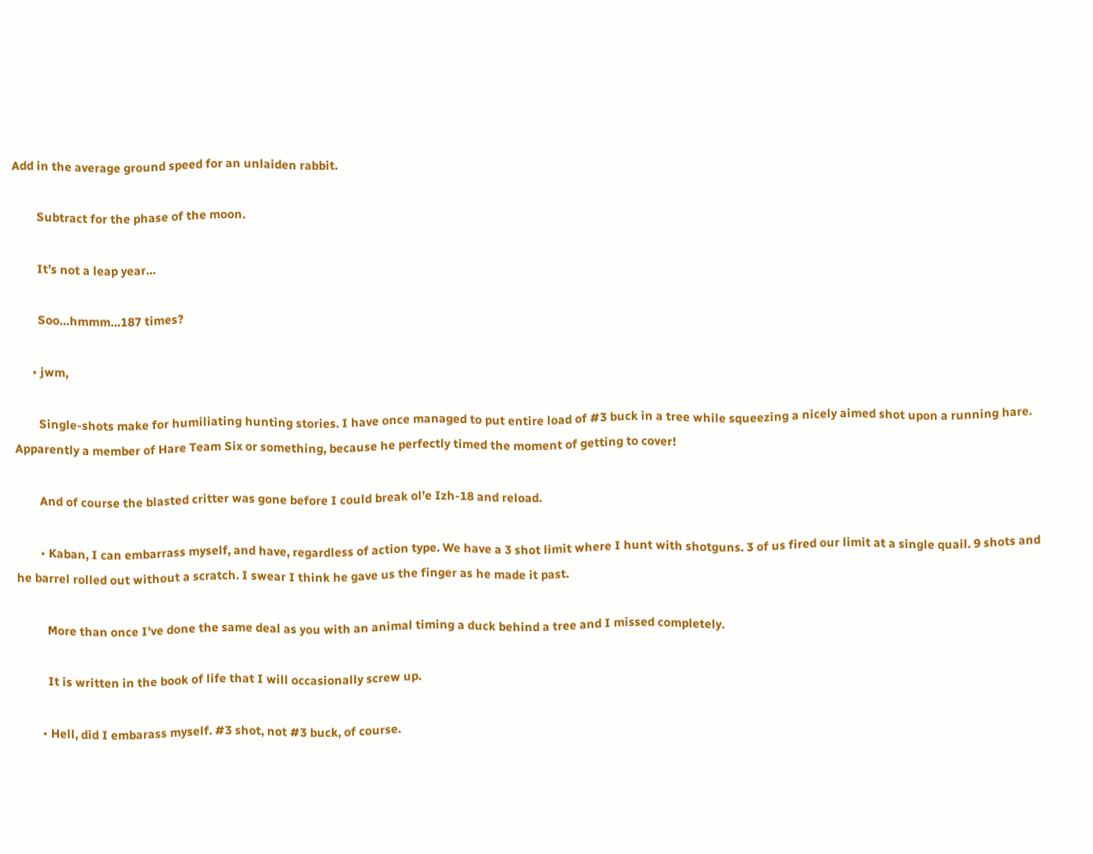Add in the average ground speed for an unlaiden rabbit.

        Subtract for the phase of the moon.

        It’s not a leap year…

        Soo…hmmm…187 times?

      • jwm,

        Single-shots make for humiliating hunting stories. I have once managed to put entire load of #3 buck in a tree while squeezing a nicely aimed shot upon a running hare. Apparently a member of Hare Team Six or something, because he perfectly timed the moment of getting to cover!

        And of course the blasted critter was gone before I could break ol’e Izh-18 and reload.

        • Kaban, I can embarrass myself, and have, regardless of action type. We have a 3 shot limit where I hunt with shotguns. 3 of us fired our limit at a single quail. 9 shots and he barrel rolled out without a scratch. I swear I think he gave us the finger as he made it past.

          More than once I’ve done the same deal as you with an animal timing a duck behind a tree and I missed completely.

          It is written in the book of life that I will occasionally screw up.

        • Hell, did I embarass myself. #3 shot, not #3 buck, of course.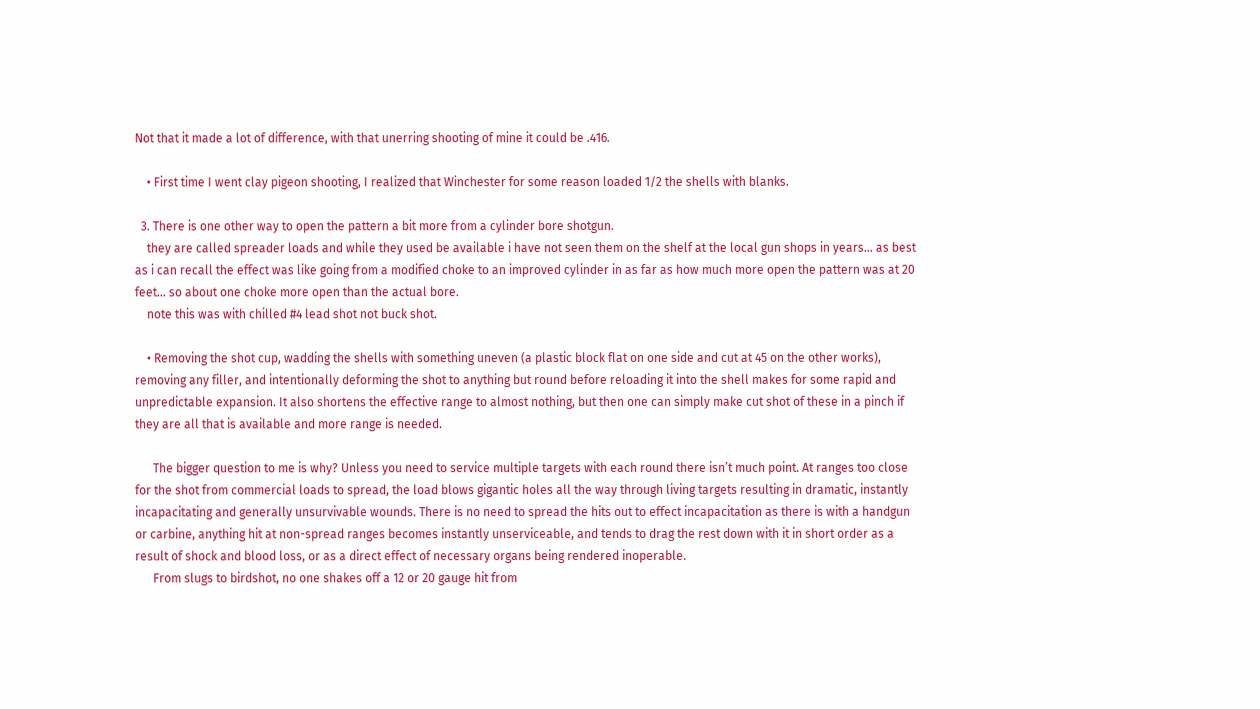Not that it made a lot of difference, with that unerring shooting of mine it could be .416.

    • First time I went clay pigeon shooting, I realized that Winchester for some reason loaded 1/2 the shells with blanks.

  3. There is one other way to open the pattern a bit more from a cylinder bore shotgun.
    they are called spreader loads and while they used be available i have not seen them on the shelf at the local gun shops in years… as best as i can recall the effect was like going from a modified choke to an improved cylinder in as far as how much more open the pattern was at 20 feet… so about one choke more open than the actual bore.
    note this was with chilled #4 lead shot not buck shot.

    • Removing the shot cup, wadding the shells with something uneven (a plastic block flat on one side and cut at 45 on the other works), removing any filler, and intentionally deforming the shot to anything but round before reloading it into the shell makes for some rapid and unpredictable expansion. It also shortens the effective range to almost nothing, but then one can simply make cut shot of these in a pinch if they are all that is available and more range is needed.

      The bigger question to me is why? Unless you need to service multiple targets with each round there isn’t much point. At ranges too close for the shot from commercial loads to spread, the load blows gigantic holes all the way through living targets resulting in dramatic, instantly incapacitating and generally unsurvivable wounds. There is no need to spread the hits out to effect incapacitation as there is with a handgun or carbine, anything hit at non-spread ranges becomes instantly unserviceable, and tends to drag the rest down with it in short order as a result of shock and blood loss, or as a direct effect of necessary organs being rendered inoperable.
      From slugs to birdshot, no one shakes off a 12 or 20 gauge hit from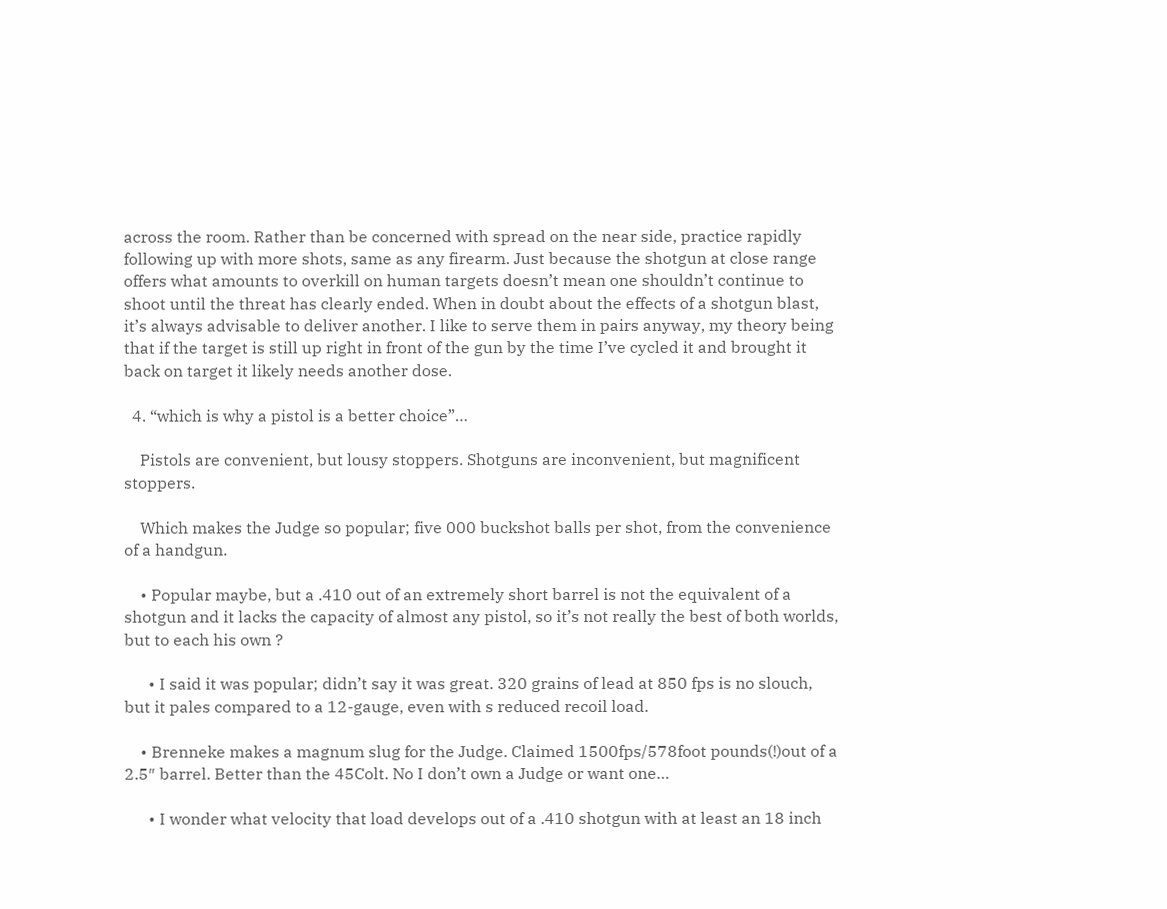across the room. Rather than be concerned with spread on the near side, practice rapidly following up with more shots, same as any firearm. Just because the shotgun at close range offers what amounts to overkill on human targets doesn’t mean one shouldn’t continue to shoot until the threat has clearly ended. When in doubt about the effects of a shotgun blast, it’s always advisable to deliver another. I like to serve them in pairs anyway, my theory being that if the target is still up right in front of the gun by the time I’ve cycled it and brought it back on target it likely needs another dose.

  4. “which is why a pistol is a better choice”…

    Pistols are convenient, but lousy stoppers. Shotguns are inconvenient, but magnificent stoppers.

    Which makes the Judge so popular; five 000 buckshot balls per shot, from the convenience of a handgun.

    • Popular maybe, but a .410 out of an extremely short barrel is not the equivalent of a shotgun and it lacks the capacity of almost any pistol, so it’s not really the best of both worlds, but to each his own ?

      • I said it was popular; didn’t say it was great. 320 grains of lead at 850 fps is no slouch, but it pales compared to a 12-gauge, even with s reduced recoil load.

    • Brenneke makes a magnum slug for the Judge. Claimed 1500fps/578foot pounds(!)out of a 2.5″ barrel. Better than the 45Colt. No I don’t own a Judge or want one…

      • I wonder what velocity that load develops out of a .410 shotgun with at least an 18 inch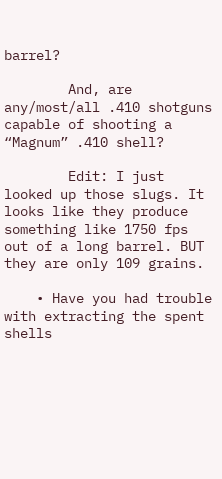barrel?

        And, are any/most/all .410 shotguns capable of shooting a “Magnum” .410 shell?

        Edit: I just looked up those slugs. It looks like they produce something like 1750 fps out of a long barrel. BUT they are only 109 grains.

    • Have you had trouble with extracting the spent shells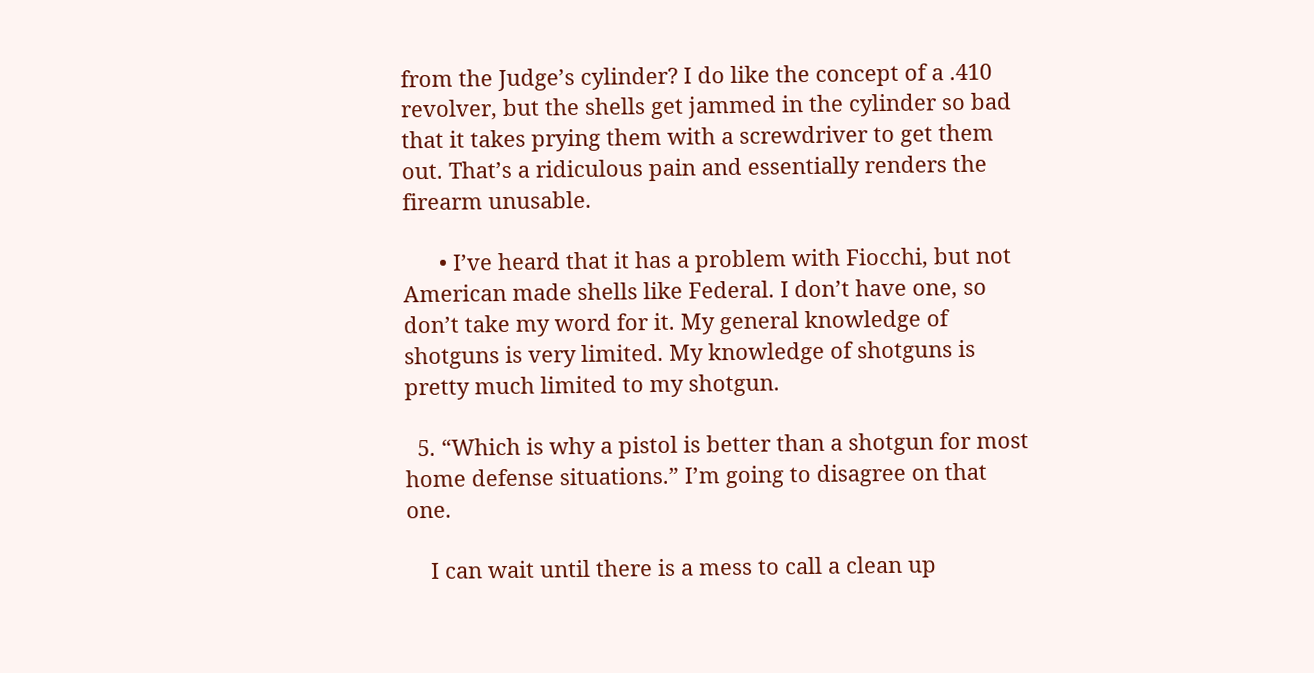from the Judge’s cylinder? I do like the concept of a .410 revolver, but the shells get jammed in the cylinder so bad that it takes prying them with a screwdriver to get them out. That’s a ridiculous pain and essentially renders the firearm unusable.

      • I’ve heard that it has a problem with Fiocchi, but not American made shells like Federal. I don’t have one, so don’t take my word for it. My general knowledge of shotguns is very limited. My knowledge of shotguns is pretty much limited to my shotgun.

  5. “Which is why a pistol is better than a shotgun for most home defense situations.” I’m going to disagree on that one.

    I can wait until there is a mess to call a clean up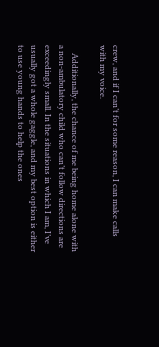crew, and if I can’t for some reason, I can make calls with my voice.

    Additionally, the chance of me being home alone with a non-ambulatory child who can’t follow directions are exceedingly small. In the situations in which I am, I’ve usually got a whole gaggle, and my best option is either to use young hands to help the ones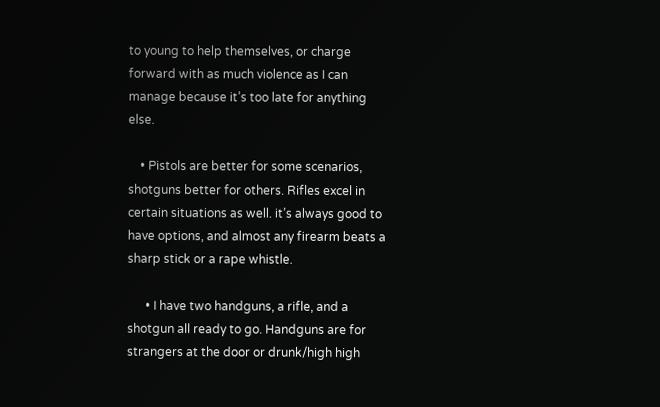to young to help themselves, or charge forward with as much violence as I can manage because it’s too late for anything else.

    • Pistols are better for some scenarios, shotguns better for others. Rifles excel in certain situations as well. it’s always good to have options, and almost any firearm beats a sharp stick or a rape whistle.

      • I have two handguns, a rifle, and a shotgun all ready to go. Handguns are for strangers at the door or drunk/high high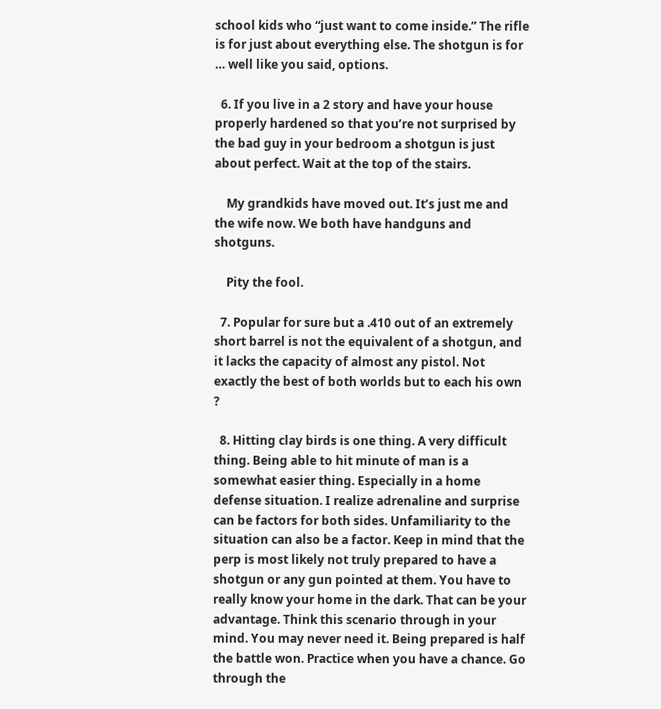school kids who “just want to come inside.” The rifle is for just about everything else. The shotgun is for … well like you said, options.

  6. If you live in a 2 story and have your house properly hardened so that you’re not surprised by the bad guy in your bedroom a shotgun is just about perfect. Wait at the top of the stairs.

    My grandkids have moved out. It’s just me and the wife now. We both have handguns and shotguns.

    Pity the fool.

  7. Popular for sure but a .410 out of an extremely short barrel is not the equivalent of a shotgun, and it lacks the capacity of almost any pistol. Not exactly the best of both worlds but to each his own ?

  8. Hitting clay birds is one thing. A very difficult thing. Being able to hit minute of man is a somewhat easier thing. Especially in a home defense situation. I realize adrenaline and surprise can be factors for both sides. Unfamiliarity to the situation can also be a factor. Keep in mind that the perp is most likely not truly prepared to have a shotgun or any gun pointed at them. You have to really know your home in the dark. That can be your advantage. Think this scenario through in your mind. You may never need it. Being prepared is half the battle won. Practice when you have a chance. Go through the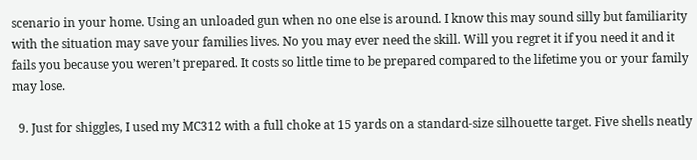scenario in your home. Using an unloaded gun when no one else is around. I know this may sound silly but familiarity with the situation may save your families lives. No you may ever need the skill. Will you regret it if you need it and it fails you because you weren’t prepared. It costs so little time to be prepared compared to the lifetime you or your family may lose.

  9. Just for shiggles, I used my MC312 with a full choke at 15 yards on a standard-size silhouette target. Five shells neatly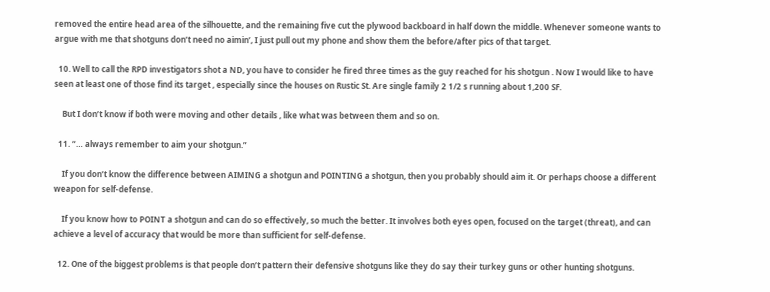removed the entire head area of the silhouette, and the remaining five cut the plywood backboard in half down the middle. Whenever someone wants to argue with me that shotguns don’t need no aimin’, I just pull out my phone and show them the before/after pics of that target.

  10. Well to call the RPD investigators shot a ND, you have to consider he fired three times as the guy reached for his shotgun . Now I would like to have seen at least one of those find its target , especially since the houses on Rustic St. Are single family 2 1/2 s running about 1,200 SF.

    But I don’t know if both were moving and other details , like what was between them and so on.

  11. “… always remember to aim your shotgun.”

    If you don’t know the difference between AIMING a shotgun and POINTING a shotgun, then you probably should aim it. Or perhaps choose a different weapon for self-defense.

    If you know how to POINT a shotgun and can do so effectively, so much the better. It involves both eyes open, focused on the target (threat), and can achieve a level of accuracy that would be more than sufficient for self-defense.

  12. One of the biggest problems is that people don’t pattern their defensive shotguns like they do say their turkey guns or other hunting shotguns.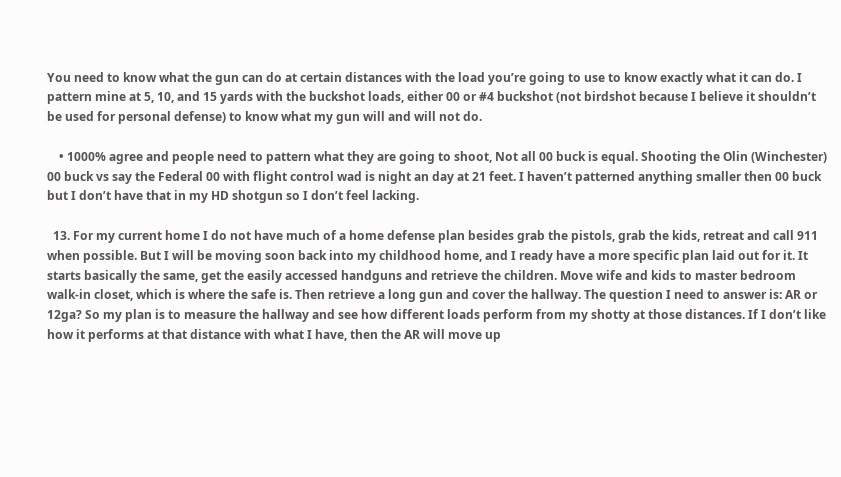You need to know what the gun can do at certain distances with the load you’re going to use to know exactly what it can do. I pattern mine at 5, 10, and 15 yards with the buckshot loads, either 00 or #4 buckshot (not birdshot because I believe it shouldn’t be used for personal defense) to know what my gun will and will not do.

    • 1000% agree and people need to pattern what they are going to shoot, Not all 00 buck is equal. Shooting the Olin (Winchester) 00 buck vs say the Federal 00 with flight control wad is night an day at 21 feet. I haven’t patterned anything smaller then 00 buck but I don’t have that in my HD shotgun so I don’t feel lacking.

  13. For my current home I do not have much of a home defense plan besides grab the pistols, grab the kids, retreat and call 911 when possible. But I will be moving soon back into my childhood home, and I ready have a more specific plan laid out for it. It starts basically the same, get the easily accessed handguns and retrieve the children. Move wife and kids to master bedroom walk-in closet, which is where the safe is. Then retrieve a long gun and cover the hallway. The question I need to answer is: AR or 12ga? So my plan is to measure the hallway and see how different loads perform from my shotty at those distances. If I don’t like how it performs at that distance with what I have, then the AR will move up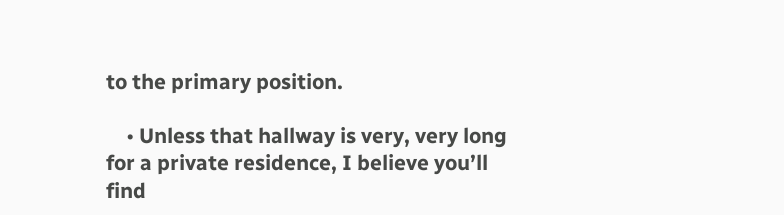to the primary position.

    • Unless that hallway is very, very long for a private residence, I believe you’ll find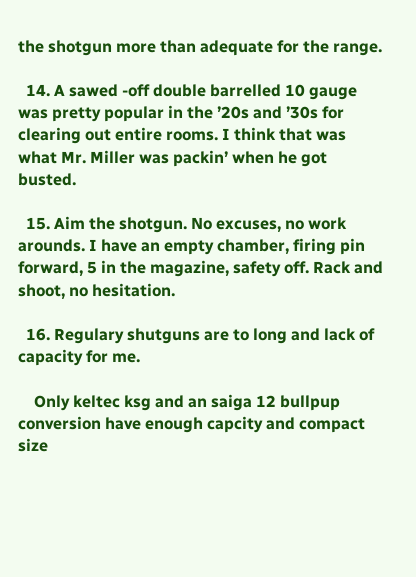the shotgun more than adequate for the range.

  14. A sawed -off double barrelled 10 gauge was pretty popular in the ’20s and ’30s for clearing out entire rooms. I think that was what Mr. Miller was packin’ when he got busted.

  15. Aim the shotgun. No excuses, no work arounds. I have an empty chamber, firing pin forward, 5 in the magazine, safety off. Rack and shoot, no hesitation.

  16. Regulary shutguns are to long and lack of capacity for me.

    Only keltec ksg and an saiga 12 bullpup conversion have enough capcity and compact size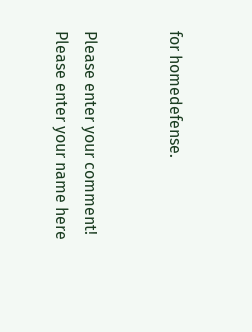for homedefense.


Please enter your comment!
Please enter your name here